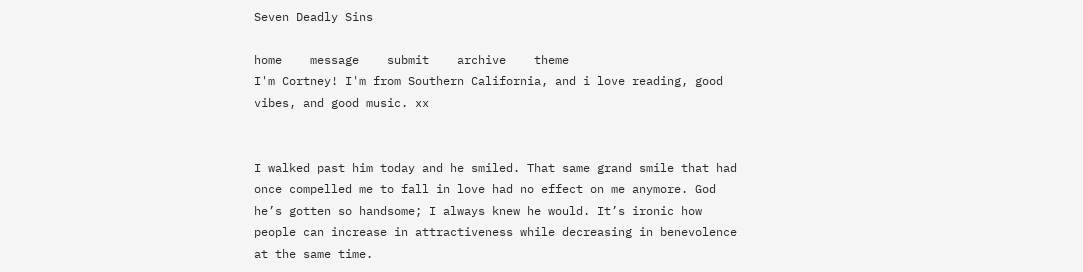Seven Deadly Sins

home    message    submit    archive    theme
I'm Cortney! I'm from Southern California, and i love reading, good vibes, and good music. xx


I walked past him today and he smiled. That same grand smile that had once compelled me to fall in love had no effect on me anymore. God he’s gotten so handsome; I always knew he would. It’s ironic how people can increase in attractiveness while decreasing in benevolence at the same time.